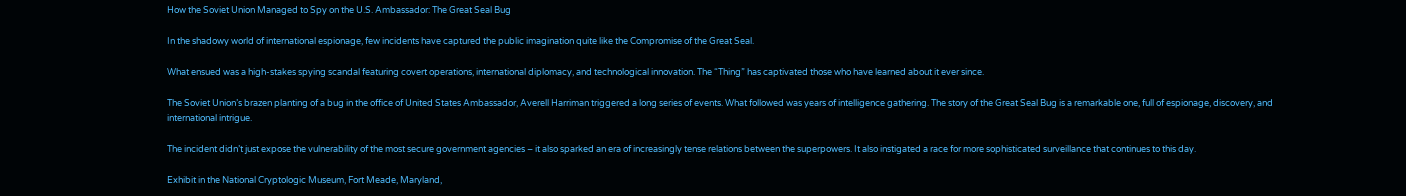How the Soviet Union Managed to Spy on the U.S. Ambassador: The Great Seal Bug

In the shadowy world of international espionage, few incidents have captured the public imagination quite like the Compromise of the Great Seal.

What ensued was a high-stakes spying scandal featuring covert operations, international diplomacy, and technological innovation. The “Thing” has captivated those who have learned about it ever since.

The Soviet Union’s brazen planting of a bug in the office of United States Ambassador, Averell Harriman triggered a long series of events. What followed was years of intelligence gathering. The story of the Great Seal Bug is a remarkable one, full of espionage, discovery, and international intrigue.

The incident didn’t just expose the vulnerability of the most secure government agencies – it also sparked an era of increasingly tense relations between the superpowers. It also instigated a race for more sophisticated surveillance that continues to this day.

Exhibit in the National Cryptologic Museum, Fort Meade, Maryland,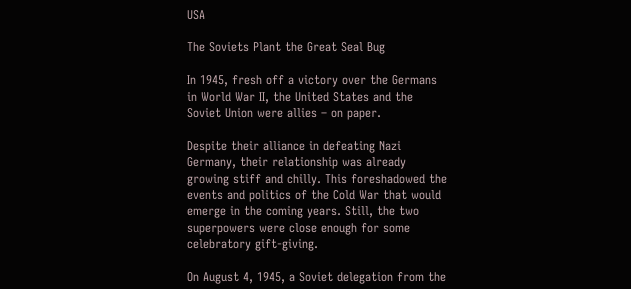USA

The Soviets Plant the Great Seal Bug

In 1945, fresh off a victory over the Germans in World War II, the United States and the Soviet Union were allies – on paper.

Despite their alliance in defeating Nazi Germany, their relationship was already growing stiff and chilly. This foreshadowed the events and politics of the Cold War that would emerge in the coming years. Still, the two superpowers were close enough for some celebratory gift-giving.

On August 4, 1945, a Soviet delegation from the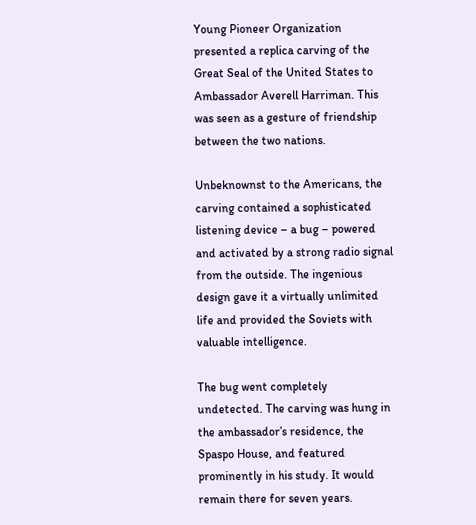Young Pioneer Organization presented a replica carving of the Great Seal of the United States to Ambassador Averell Harriman. This was seen as a gesture of friendship between the two nations.

Unbeknownst to the Americans, the carving contained a sophisticated listening device – a bug – powered and activated by a strong radio signal from the outside. The ingenious design gave it a virtually unlimited life and provided the Soviets with valuable intelligence.

The bug went completely undetected. The carving was hung in the ambassador’s residence, the Spaspo House, and featured prominently in his study. It would remain there for seven years.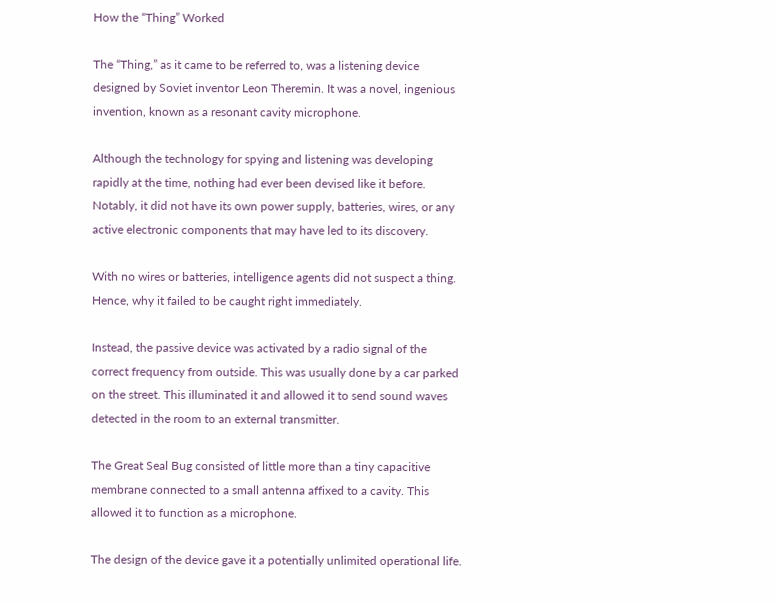How the “Thing” Worked

The “Thing,” as it came to be referred to, was a listening device designed by Soviet inventor Leon Theremin. It was a novel, ingenious invention, known as a resonant cavity microphone.

Although the technology for spying and listening was developing rapidly at the time, nothing had ever been devised like it before. Notably, it did not have its own power supply, batteries, wires, or any active electronic components that may have led to its discovery.

With no wires or batteries, intelligence agents did not suspect a thing. Hence, why it failed to be caught right immediately.

Instead, the passive device was activated by a radio signal of the correct frequency from outside. This was usually done by a car parked on the street. This illuminated it and allowed it to send sound waves detected in the room to an external transmitter.

The Great Seal Bug consisted of little more than a tiny capacitive membrane connected to a small antenna affixed to a cavity. This allowed it to function as a microphone.

The design of the device gave it a potentially unlimited operational life.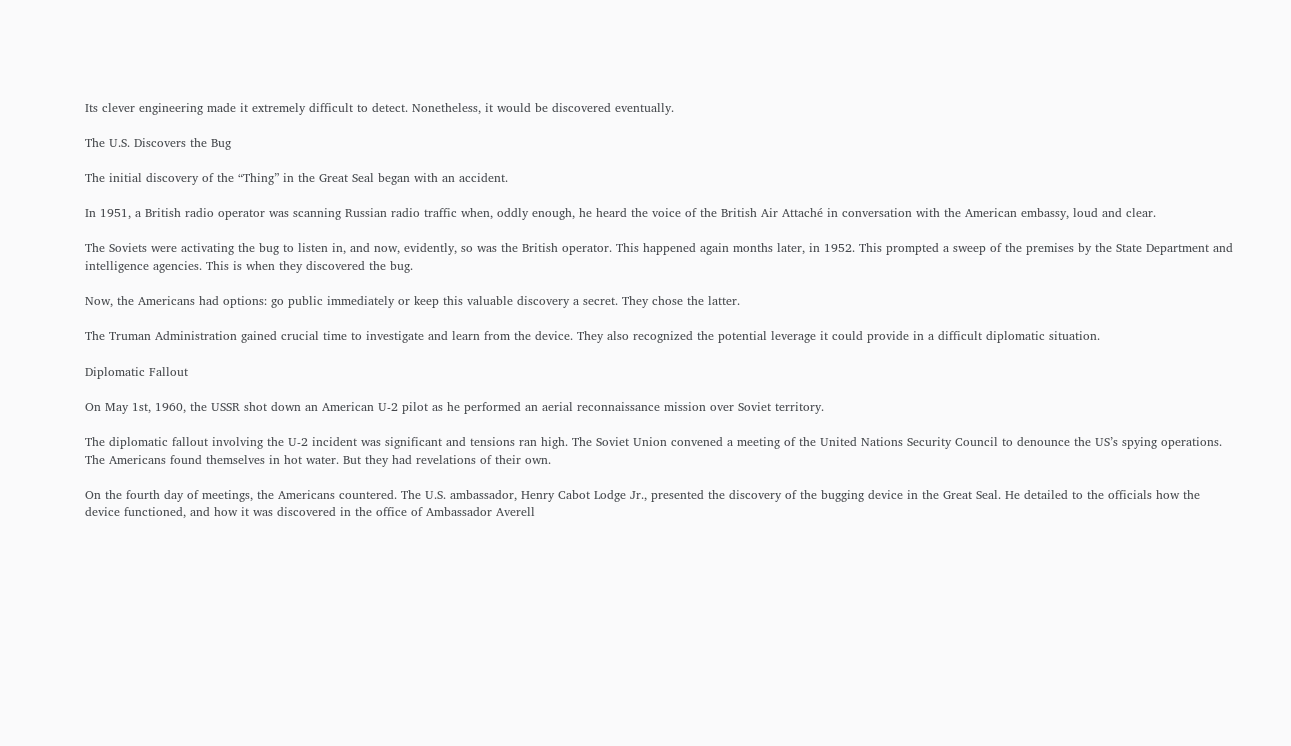Its clever engineering made it extremely difficult to detect. Nonetheless, it would be discovered eventually.

The U.S. Discovers the Bug

The initial discovery of the “Thing” in the Great Seal began with an accident.

In 1951, a British radio operator was scanning Russian radio traffic when, oddly enough, he heard the voice of the British Air Attaché in conversation with the American embassy, loud and clear.

The Soviets were activating the bug to listen in, and now, evidently, so was the British operator. This happened again months later, in 1952. This prompted a sweep of the premises by the State Department and intelligence agencies. This is when they discovered the bug.

Now, the Americans had options: go public immediately or keep this valuable discovery a secret. They chose the latter.

The Truman Administration gained crucial time to investigate and learn from the device. They also recognized the potential leverage it could provide in a difficult diplomatic situation.

Diplomatic Fallout

On May 1st, 1960, the USSR shot down an American U-2 pilot as he performed an aerial reconnaissance mission over Soviet territory.

The diplomatic fallout involving the U-2 incident was significant and tensions ran high. The Soviet Union convened a meeting of the United Nations Security Council to denounce the US’s spying operations. The Americans found themselves in hot water. But they had revelations of their own.

On the fourth day of meetings, the Americans countered. The U.S. ambassador, Henry Cabot Lodge Jr., presented the discovery of the bugging device in the Great Seal. He detailed to the officials how the device functioned, and how it was discovered in the office of Ambassador Averell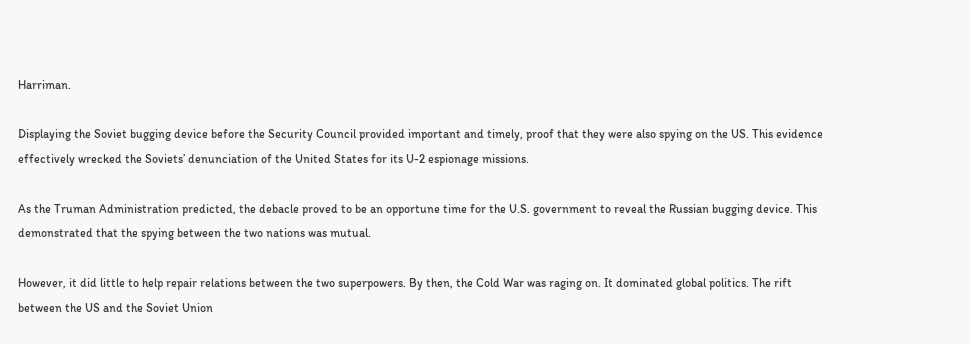Harriman.

Displaying the Soviet bugging device before the Security Council provided important and timely, proof that they were also spying on the US. This evidence effectively wrecked the Soviets’ denunciation of the United States for its U-2 espionage missions.

As the Truman Administration predicted, the debacle proved to be an opportune time for the U.S. government to reveal the Russian bugging device. This demonstrated that the spying between the two nations was mutual.

However, it did little to help repair relations between the two superpowers. By then, the Cold War was raging on. It dominated global politics. The rift between the US and the Soviet Union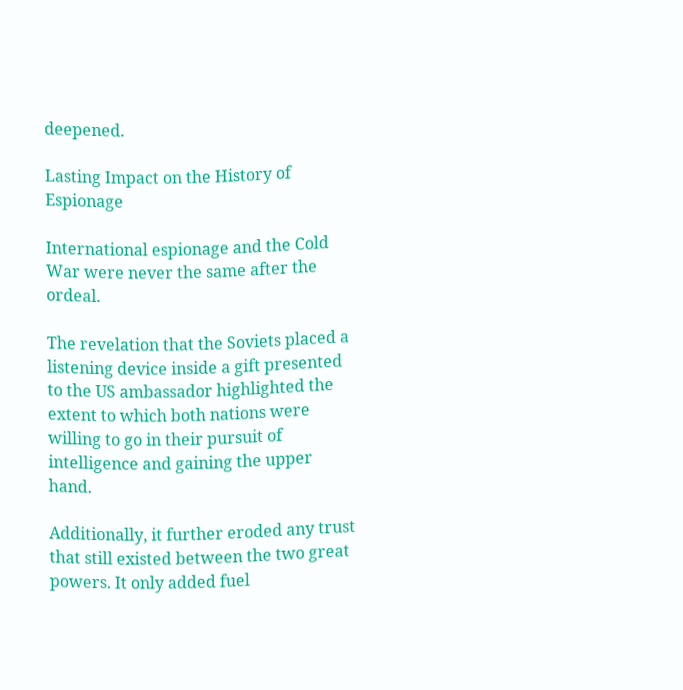deepened.

Lasting Impact on the History of Espionage

International espionage and the Cold War were never the same after the ordeal.

The revelation that the Soviets placed a listening device inside a gift presented to the US ambassador highlighted the extent to which both nations were willing to go in their pursuit of intelligence and gaining the upper hand.

Additionally, it further eroded any trust that still existed between the two great powers. It only added fuel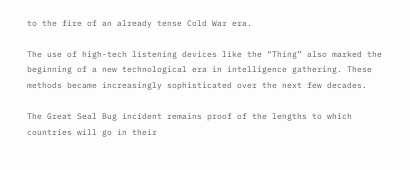to the fire of an already tense Cold War era.

The use of high-tech listening devices like the “Thing” also marked the beginning of a new technological era in intelligence gathering. These methods became increasingly sophisticated over the next few decades.

The Great Seal Bug incident remains proof of the lengths to which countries will go in their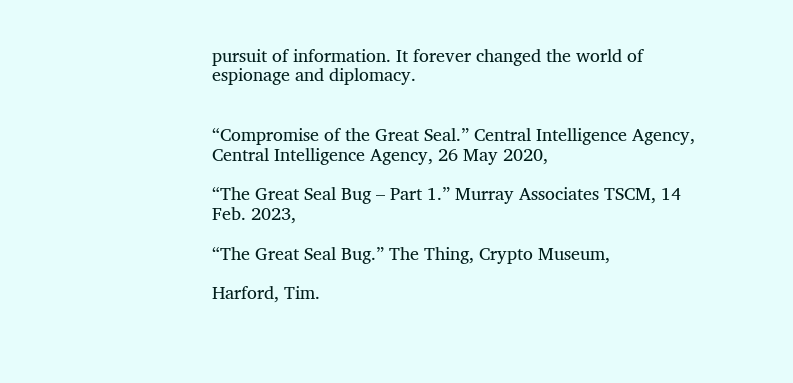pursuit of information. It forever changed the world of espionage and diplomacy.


“Compromise of the Great Seal.” Central Intelligence Agency, Central Intelligence Agency, 26 May 2020,

“The Great Seal Bug – Part 1.” Murray Associates TSCM, 14 Feb. 2023,

“The Great Seal Bug.” The Thing, Crypto Museum,

Harford, Tim.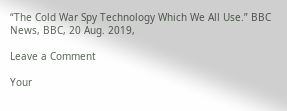“The Cold War Spy Technology Which We All Use.” BBC News, BBC, 20 Aug. 2019,

Leave a Comment

Your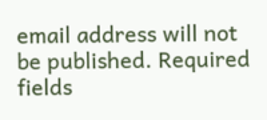email address will not be published. Required fields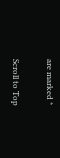are marked *

Scroll to Top